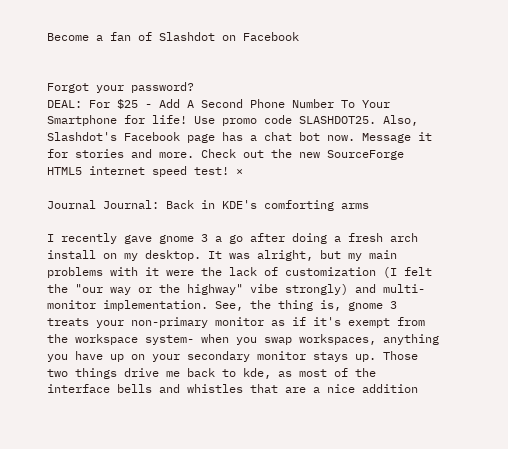Become a fan of Slashdot on Facebook


Forgot your password?
DEAL: For $25 - Add A Second Phone Number To Your Smartphone for life! Use promo code SLASHDOT25. Also, Slashdot's Facebook page has a chat bot now. Message it for stories and more. Check out the new SourceForge HTML5 internet speed test! ×

Journal Journal: Back in KDE's comforting arms

I recently gave gnome 3 a go after doing a fresh arch install on my desktop. It was alright, but my main problems with it were the lack of customization (I felt the "our way or the highway" vibe strongly) and multi-monitor implementation. See, the thing is, gnome 3 treats your non-primary monitor as if it's exempt from the workspace system- when you swap workspaces, anything you have up on your secondary monitor stays up. Those two things drive me back to kde, as most of the interface bells and whistles that are a nice addition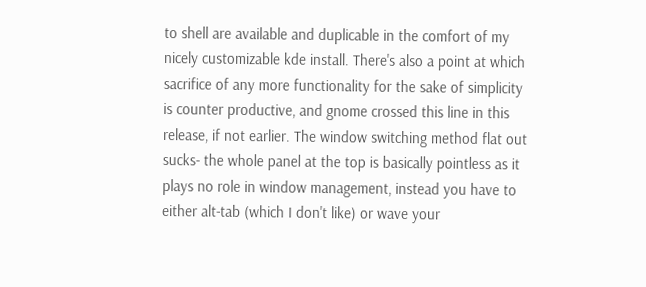to shell are available and duplicable in the comfort of my nicely customizable kde install. There's also a point at which sacrifice of any more functionality for the sake of simplicity is counter productive, and gnome crossed this line in this release, if not earlier. The window switching method flat out sucks- the whole panel at the top is basically pointless as it plays no role in window management, instead you have to either alt-tab (which I don't like) or wave your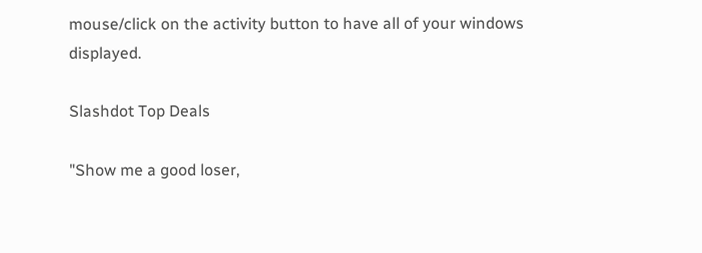mouse/click on the activity button to have all of your windows displayed.

Slashdot Top Deals

"Show me a good loser,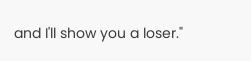and I'll show you a loser."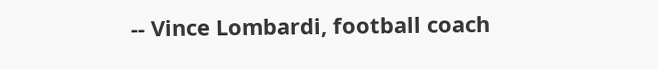-- Vince Lombardi, football coach